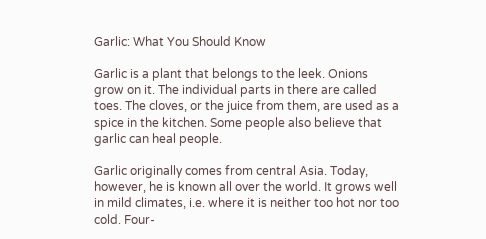Garlic: What You Should Know

Garlic is a plant that belongs to the leek. Onions grow on it. The individual parts in there are called toes. The cloves, or the juice from them, are used as a spice in the kitchen. Some people also believe that garlic can heal people.

Garlic originally comes from central Asia. Today, however, he is known all over the world. It grows well in mild climates, i.e. where it is neither too hot nor too cold. Four-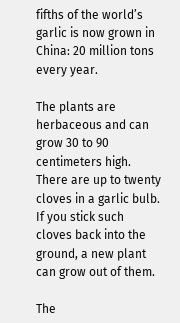fifths of the world’s garlic is now grown in China: 20 million tons every year.

The plants are herbaceous and can grow 30 to 90 centimeters high. There are up to twenty cloves in a garlic bulb. If you stick such cloves back into the ground, a new plant can grow out of them.

The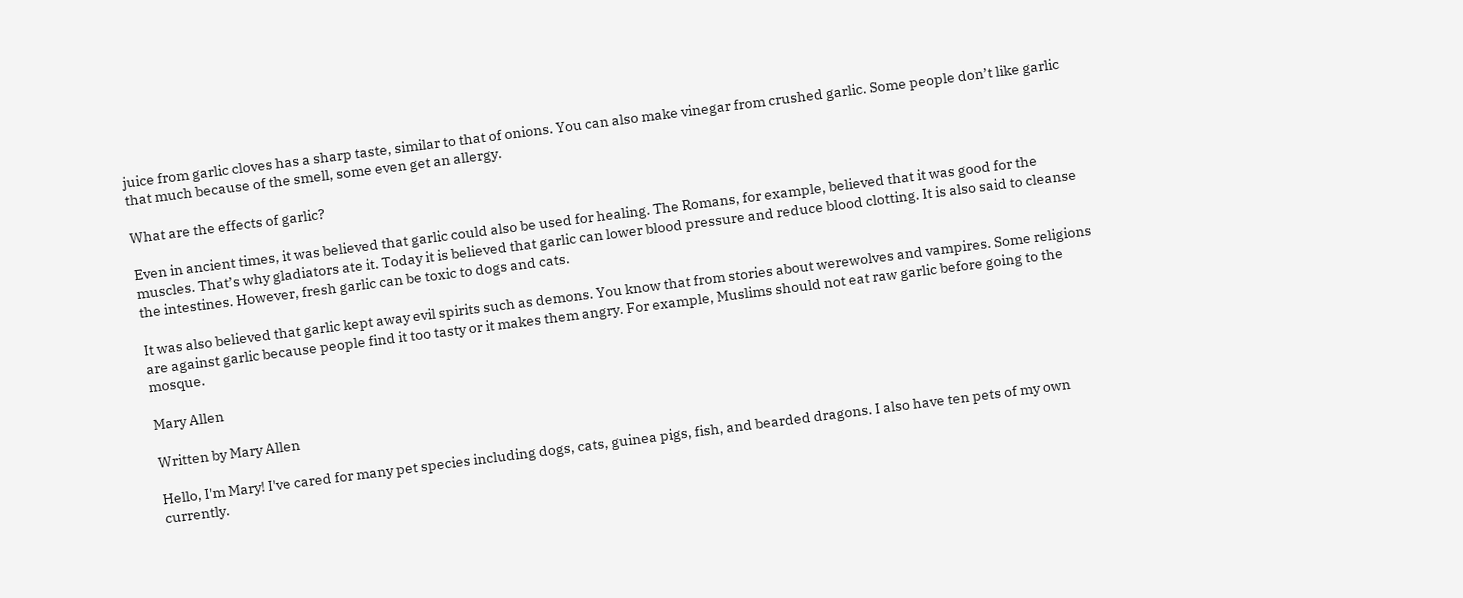juice from garlic cloves has a sharp taste, similar to that of onions. You can also make vinegar from crushed garlic. Some people don’t like garlic that much because of the smell, some even get an allergy.

What are the effects of garlic?

Even in ancient times, it was believed that garlic could also be used for healing. The Romans, for example, believed that it was good for the muscles. That’s why gladiators ate it. Today it is believed that garlic can lower blood pressure and reduce blood clotting. It is also said to cleanse the intestines. However, fresh garlic can be toxic to dogs and cats.

It was also believed that garlic kept away evil spirits such as demons. You know that from stories about werewolves and vampires. Some religions are against garlic because people find it too tasty or it makes them angry. For example, Muslims should not eat raw garlic before going to the mosque.

Mary Allen

Written by Mary Allen

Hello, I'm Mary! I've cared for many pet species including dogs, cats, guinea pigs, fish, and bearded dragons. I also have ten pets of my own currently.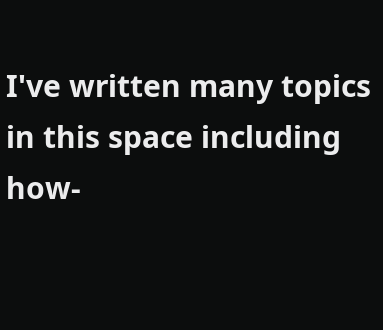I've written many topics in this space including how-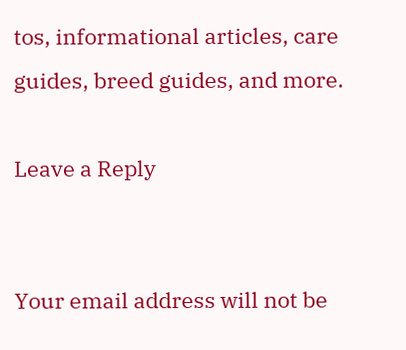tos, informational articles, care guides, breed guides, and more.

Leave a Reply


Your email address will not be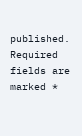published. Required fields are marked *